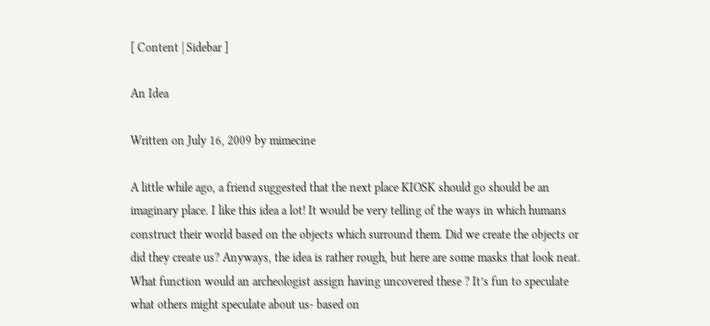[ Content | Sidebar ]

An Idea

Written on July 16, 2009 by mimecine

A little while ago, a friend suggested that the next place KIOSK should go should be an imaginary place. I like this idea a lot! It would be very telling of the ways in which humans construct their world based on the objects which surround them. Did we create the objects or did they create us? Anyways, the idea is rather rough, but here are some masks that look neat. What function would an archeologist assign having uncovered these ? It’s fun to speculate what others might speculate about us- based on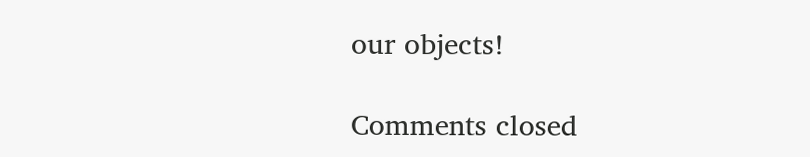our objects!

Comments closed